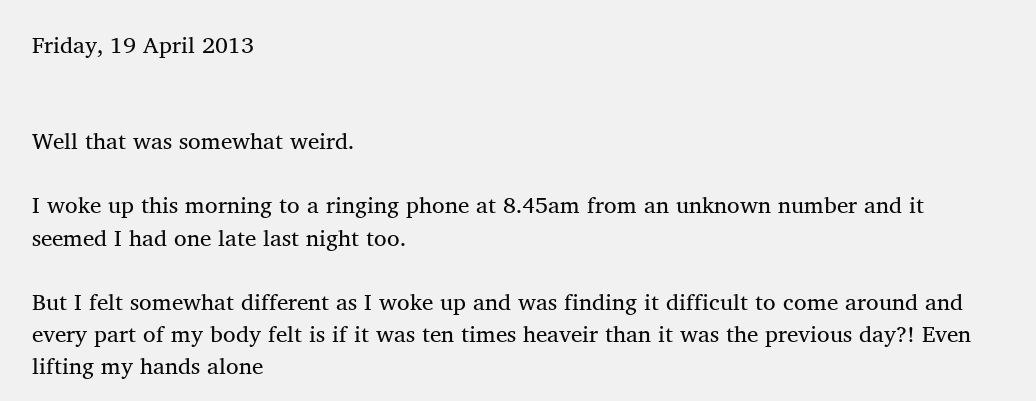Friday, 19 April 2013


Well that was somewhat weird.

I woke up this morning to a ringing phone at 8.45am from an unknown number and it seemed I had one late last night too.

But I felt somewhat different as I woke up and was finding it difficult to come around and every part of my body felt is if it was ten times heaveir than it was the previous day?! Even lifting my hands alone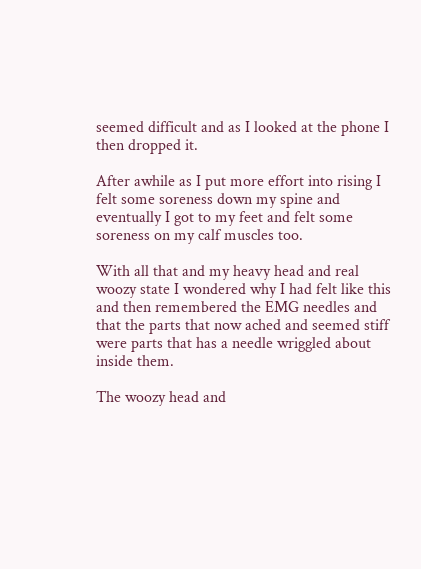seemed difficult and as I looked at the phone I then dropped it.

After awhile as I put more effort into rising I felt some soreness down my spine and eventually I got to my feet and felt some soreness on my calf muscles too.

With all that and my heavy head and real woozy state I wondered why I had felt like this and then remembered the EMG needles and that the parts that now ached and seemed stiff were parts that has a needle wriggled about inside them.

The woozy head and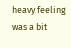heavy feeling was a bit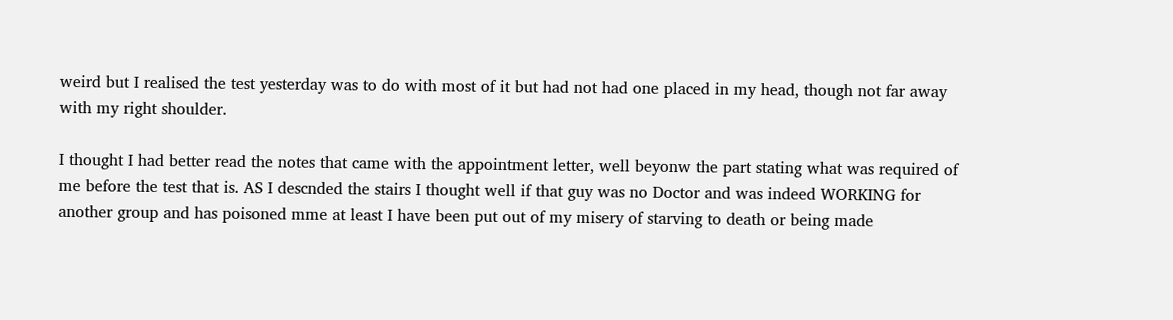weird but I realised the test yesterday was to do with most of it but had not had one placed in my head, though not far away with my right shoulder.

I thought I had better read the notes that came with the appointment letter, well beyonw the part stating what was required of me before the test that is. AS I descnded the stairs I thought well if that guy was no Doctor and was indeed WORKING for another group and has poisoned mme at least I have been put out of my misery of starving to death or being made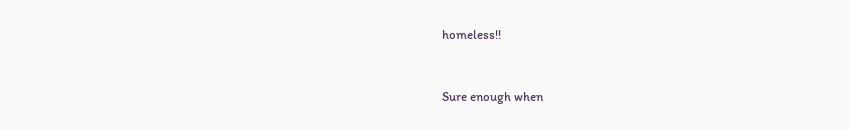homeless!!


Sure enough when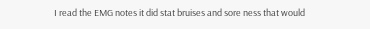I read the EMG notes it did stat bruises and sore ness that would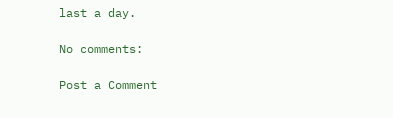last a day.

No comments:

Post a Comment